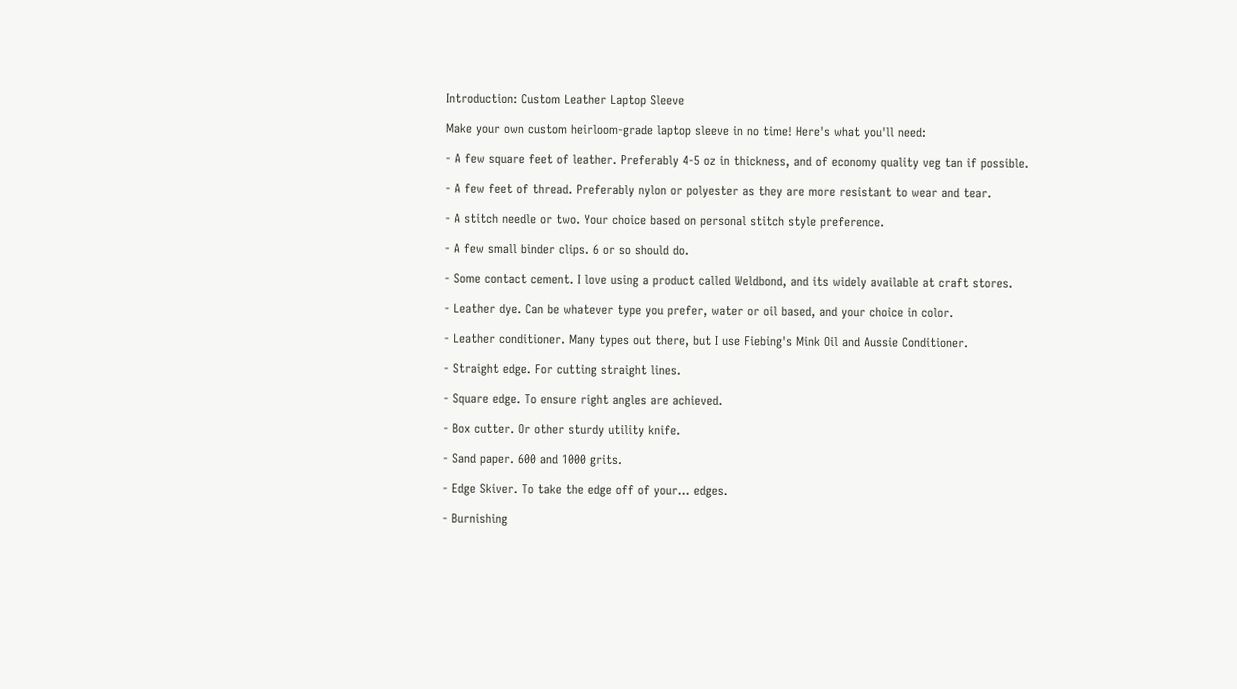Introduction: Custom Leather Laptop Sleeve

Make your own custom heirloom-grade laptop sleeve in no time! Here's what you'll need:

- A few square feet of leather. Preferably 4-5 oz in thickness, and of economy quality veg tan if possible.

- A few feet of thread. Preferably nylon or polyester as they are more resistant to wear and tear.

- A stitch needle or two. Your choice based on personal stitch style preference.

- A few small binder clips. 6 or so should do.

- Some contact cement. I love using a product called Weldbond, and its widely available at craft stores.

- Leather dye. Can be whatever type you prefer, water or oil based, and your choice in color.

- Leather conditioner. Many types out there, but I use Fiebing's Mink Oil and Aussie Conditioner.

- Straight edge. For cutting straight lines.

- Square edge. To ensure right angles are achieved.

- Box cutter. Or other sturdy utility knife.

- Sand paper. 600 and 1000 grits.

- Edge Skiver. To take the edge off of your... edges.

- Burnishing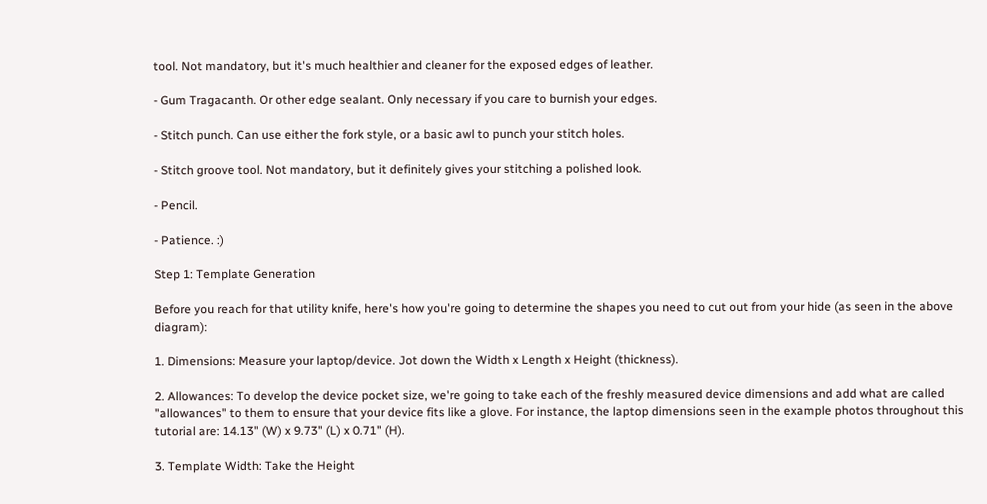tool. Not mandatory, but it's much healthier and cleaner for the exposed edges of leather.

- Gum Tragacanth. Or other edge sealant. Only necessary if you care to burnish your edges.

- Stitch punch. Can use either the fork style, or a basic awl to punch your stitch holes.

- Stitch groove tool. Not mandatory, but it definitely gives your stitching a polished look.

- Pencil.

- Patience. :)

Step 1: Template Generation

Before you reach for that utility knife, here's how you're going to determine the shapes you need to cut out from your hide (as seen in the above diagram):

1. Dimensions: Measure your laptop/device. Jot down the Width x Length x Height (thickness).

2. Allowances: To develop the device pocket size, we're going to take each of the freshly measured device dimensions and add what are called "allowances" to them to ensure that your device fits like a glove. For instance, the laptop dimensions seen in the example photos throughout this tutorial are: 14.13" (W) x 9.73" (L) x 0.71" (H).

3. Template Width: Take the Height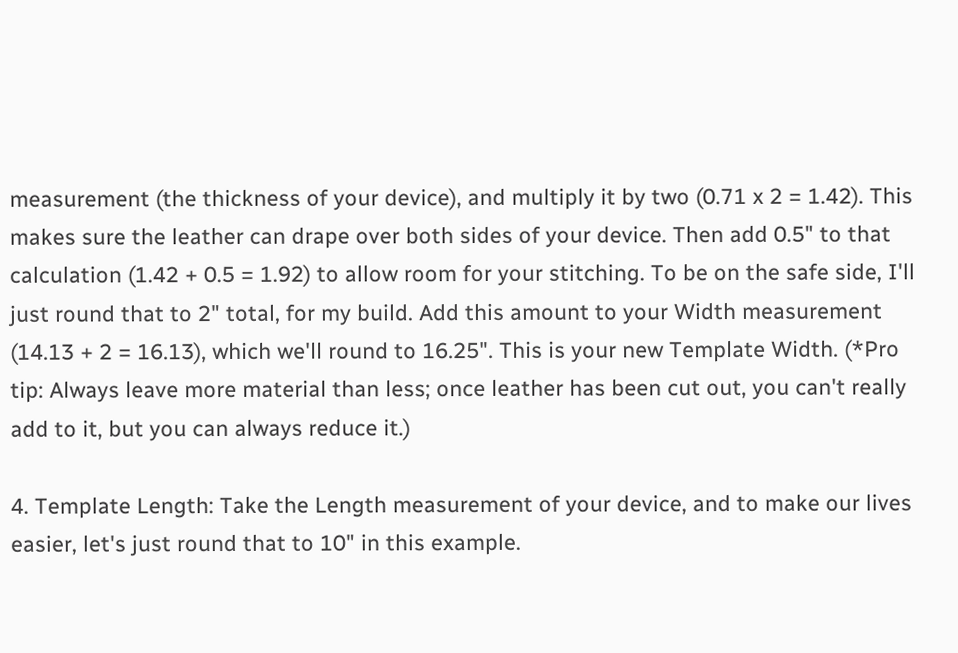measurement (the thickness of your device), and multiply it by two (0.71 x 2 = 1.42). This makes sure the leather can drape over both sides of your device. Then add 0.5" to that calculation (1.42 + 0.5 = 1.92) to allow room for your stitching. To be on the safe side, I'll just round that to 2" total, for my build. Add this amount to your Width measurement (14.13 + 2 = 16.13), which we'll round to 16.25". This is your new Template Width. (*Pro tip: Always leave more material than less; once leather has been cut out, you can't really add to it, but you can always reduce it.)

4. Template Length: Take the Length measurement of your device, and to make our lives easier, let's just round that to 10" in this example.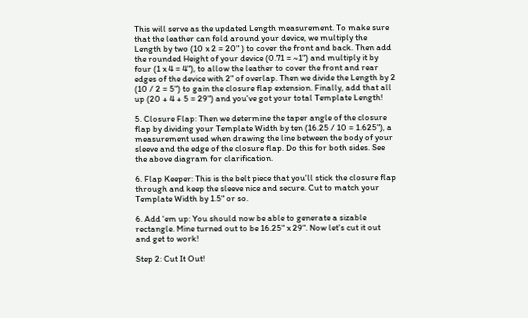This will serve as the updated Length measurement. To make sure that the leather can fold around your device, we multiply the Length by two (10 x 2 = 20" ) to cover the front and back. Then add the rounded Height of your device (0.71 = ~1") and multiply it by four (1 x 4 = 4"), to allow the leather to cover the front and rear edges of the device with 2" of overlap. Then we divide the Length by 2 (10 / 2 = 5") to gain the closure flap extension. Finally, add that all up (20 + 4 + 5 = 29") and you've got your total Template Length!

5. Closure Flap: Then we determine the taper angle of the closure flap by dividing your Template Width by ten (16.25 / 10 = 1.625"), a measurement used when drawing the line between the body of your sleeve and the edge of the closure flap. Do this for both sides. See the above diagram for clarification.

6. Flap Keeper: This is the belt piece that you'll stick the closure flap through and keep the sleeve nice and secure. Cut to match your Template Width by 1.5" or so.

6. Add 'em up: You should now be able to generate a sizable rectangle. Mine turned out to be 16.25" x 29". Now let's cut it out and get to work!

Step 2: Cut It Out!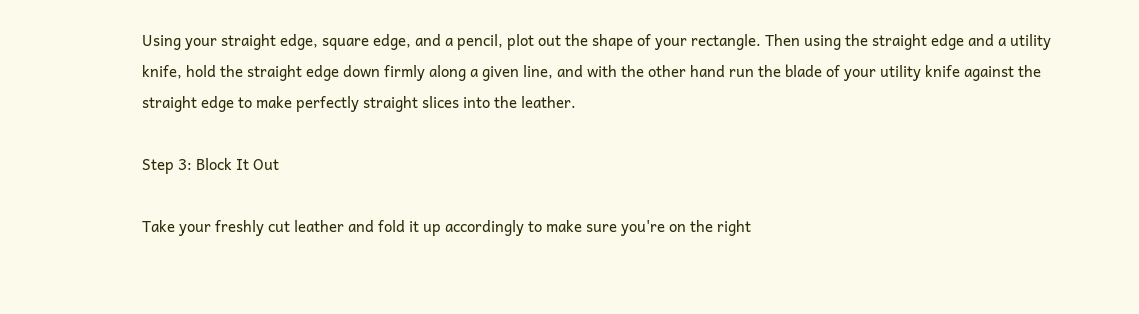Using your straight edge, square edge, and a pencil, plot out the shape of your rectangle. Then using the straight edge and a utility knife, hold the straight edge down firmly along a given line, and with the other hand run the blade of your utility knife against the straight edge to make perfectly straight slices into the leather.

Step 3: Block It Out

Take your freshly cut leather and fold it up accordingly to make sure you're on the right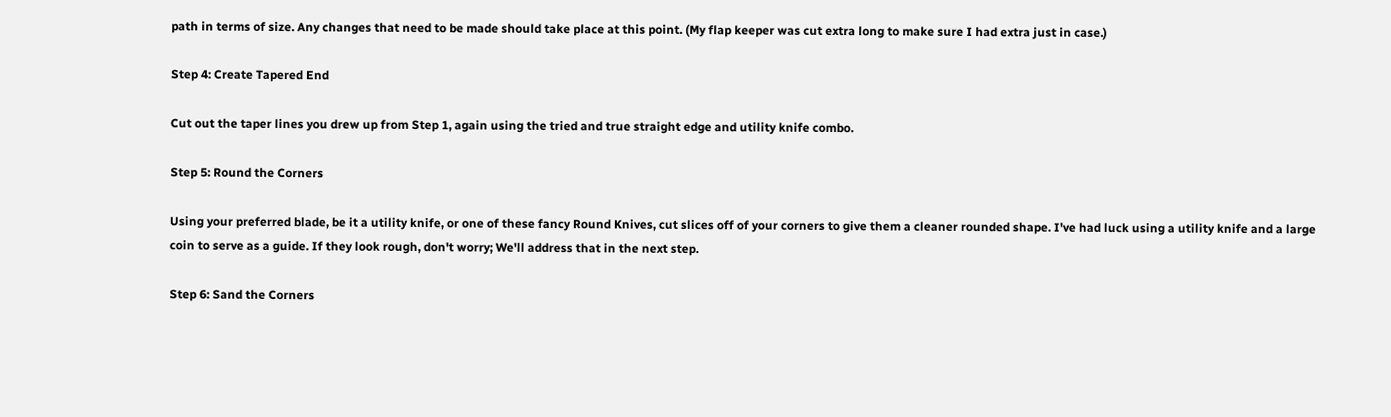path in terms of size. Any changes that need to be made should take place at this point. (My flap keeper was cut extra long to make sure I had extra just in case.)

Step 4: Create Tapered End

Cut out the taper lines you drew up from Step 1, again using the tried and true straight edge and utility knife combo.

Step 5: Round the Corners

Using your preferred blade, be it a utility knife, or one of these fancy Round Knives, cut slices off of your corners to give them a cleaner rounded shape. I've had luck using a utility knife and a large coin to serve as a guide. If they look rough, don't worry; We'll address that in the next step.

Step 6: Sand the Corners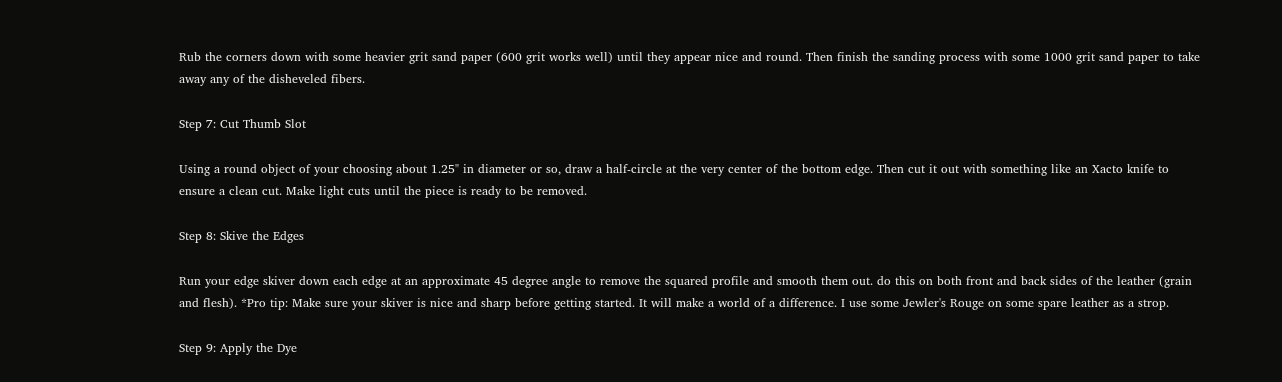Rub the corners down with some heavier grit sand paper (600 grit works well) until they appear nice and round. Then finish the sanding process with some 1000 grit sand paper to take away any of the disheveled fibers.

Step 7: Cut Thumb Slot

Using a round object of your choosing about 1.25" in diameter or so, draw a half-circle at the very center of the bottom edge. Then cut it out with something like an Xacto knife to ensure a clean cut. Make light cuts until the piece is ready to be removed.

Step 8: Skive the Edges

Run your edge skiver down each edge at an approximate 45 degree angle to remove the squared profile and smooth them out. do this on both front and back sides of the leather (grain and flesh). *Pro tip: Make sure your skiver is nice and sharp before getting started. It will make a world of a difference. I use some Jewler's Rouge on some spare leather as a strop.

Step 9: Apply the Dye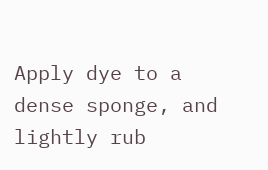Apply dye to a dense sponge, and lightly rub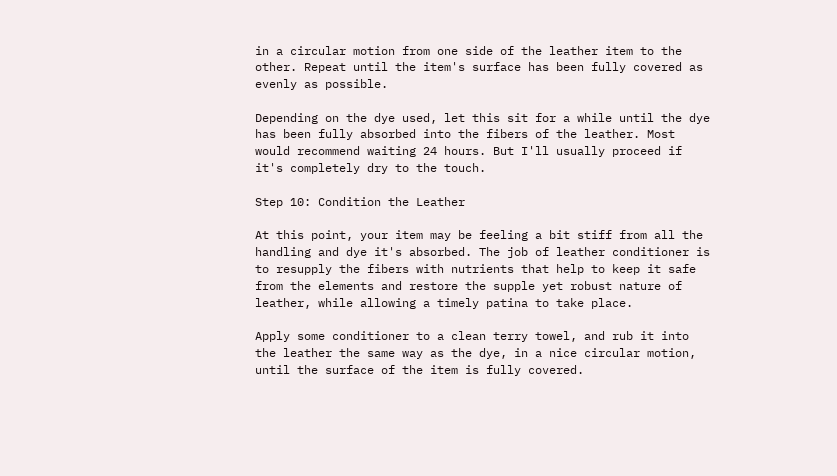in a circular motion from one side of the leather item to the other. Repeat until the item's surface has been fully covered as evenly as possible.

Depending on the dye used, let this sit for a while until the dye has been fully absorbed into the fibers of the leather. Most would recommend waiting 24 hours. But I'll usually proceed if it's completely dry to the touch.

Step 10: Condition the Leather

At this point, your item may be feeling a bit stiff from all the handling and dye it's absorbed. The job of leather conditioner is to resupply the fibers with nutrients that help to keep it safe from the elements and restore the supple yet robust nature of leather, while allowing a timely patina to take place.

Apply some conditioner to a clean terry towel, and rub it into the leather the same way as the dye, in a nice circular motion, until the surface of the item is fully covered.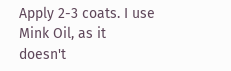Apply 2-3 coats. I use Mink Oil, as it doesn't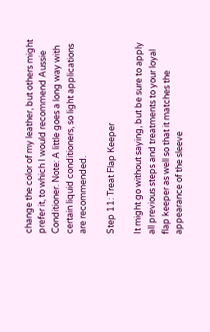change the color of my leather, but others might prefer it, to which I would recommend Aussie Conditioner. Note: A little goes a long way with certain liquid conditioners, so light applications are recommended.

Step 11: Treat Flap Keeper

It might go without saying, but be sure to apply all previous steps and treatments to your loyal flap keeper as well so that it matches the appearance of the sleeve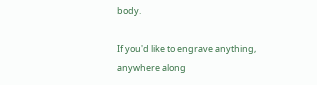body.

If you'd like to engrave anything, anywhere along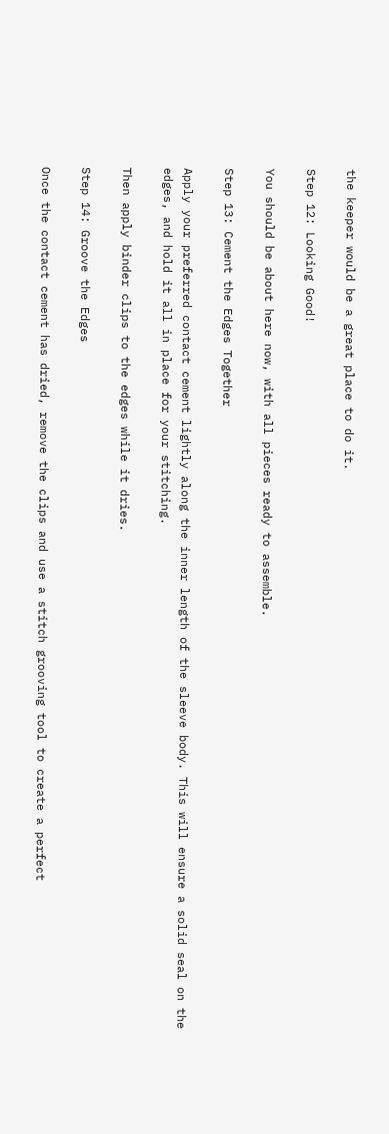the keeper would be a great place to do it.

Step 12: Looking Good!

You should be about here now, with all pieces ready to assemble.

Step 13: Cement the Edges Together

Apply your preferred contact cement lightly along the inner length of the sleeve body. This will ensure a solid seal on the edges, and hold it all in place for your stitching.

Then apply binder clips to the edges while it dries.

Step 14: Groove the Edges

Once the contact cement has dried, remove the clips and use a stitch grooving tool to create a perfect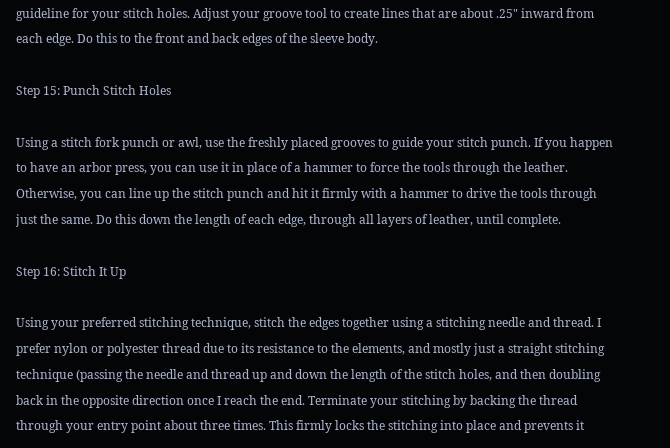guideline for your stitch holes. Adjust your groove tool to create lines that are about .25" inward from each edge. Do this to the front and back edges of the sleeve body.

Step 15: Punch Stitch Holes

Using a stitch fork punch or awl, use the freshly placed grooves to guide your stitch punch. If you happen to have an arbor press, you can use it in place of a hammer to force the tools through the leather. Otherwise, you can line up the stitch punch and hit it firmly with a hammer to drive the tools through just the same. Do this down the length of each edge, through all layers of leather, until complete.

Step 16: Stitch It Up

Using your preferred stitching technique, stitch the edges together using a stitching needle and thread. I prefer nylon or polyester thread due to its resistance to the elements, and mostly just a straight stitching technique (passing the needle and thread up and down the length of the stitch holes, and then doubling back in the opposite direction once I reach the end. Terminate your stitching by backing the thread through your entry point about three times. This firmly locks the stitching into place and prevents it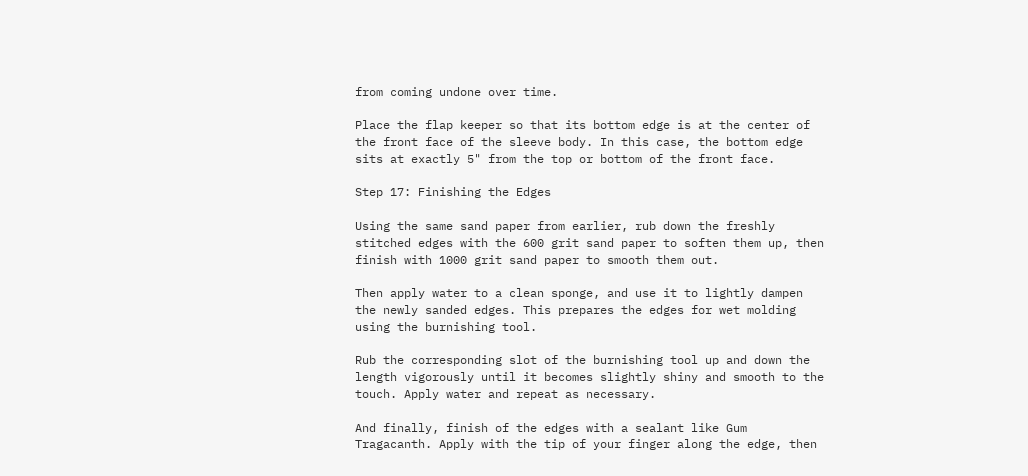from coming undone over time.

Place the flap keeper so that its bottom edge is at the center of the front face of the sleeve body. In this case, the bottom edge sits at exactly 5" from the top or bottom of the front face.

Step 17: Finishing the Edges

Using the same sand paper from earlier, rub down the freshly stitched edges with the 600 grit sand paper to soften them up, then finish with 1000 grit sand paper to smooth them out.

Then apply water to a clean sponge, and use it to lightly dampen the newly sanded edges. This prepares the edges for wet molding using the burnishing tool.

Rub the corresponding slot of the burnishing tool up and down the length vigorously until it becomes slightly shiny and smooth to the touch. Apply water and repeat as necessary.

And finally, finish of the edges with a sealant like Gum Tragacanth. Apply with the tip of your finger along the edge, then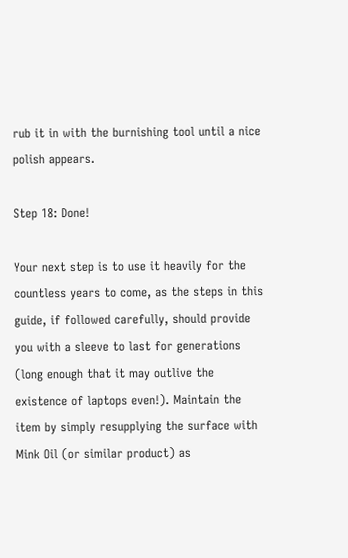rub it in with the burnishing tool until a nice polish appears.

Step 18: Done!

Your next step is to use it heavily for the countless years to come, as the steps in this guide, if followed carefully, should provide you with a sleeve to last for generations (long enough that it may outlive the existence of laptops even!). Maintain the item by simply resupplying the surface with Mink Oil (or similar product) as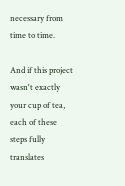necessary from time to time.

And if this project wasn't exactly your cup of tea, each of these steps fully translates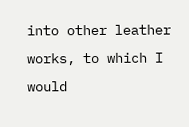into other leather works, to which I would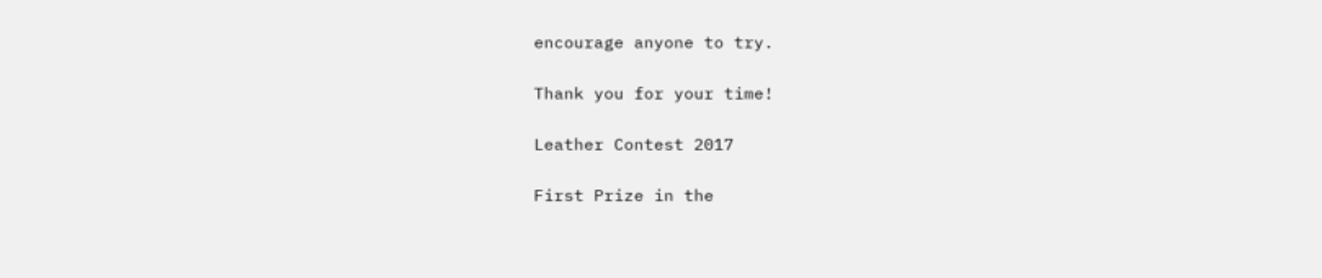encourage anyone to try.

Thank you for your time!

Leather Contest 2017

First Prize in the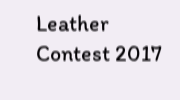Leather Contest 2017